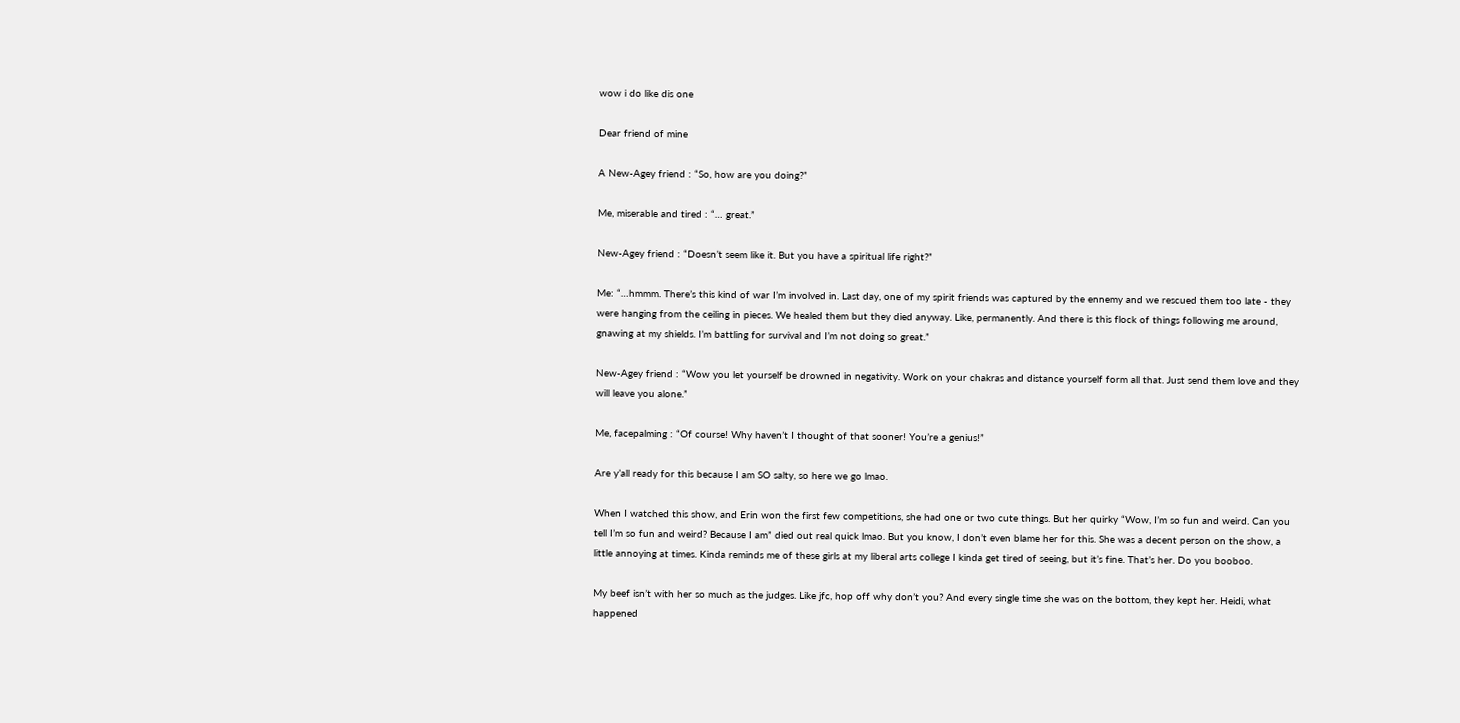wow i do like dis one

Dear friend of mine

A New-Agey friend : “So, how are you doing?”

Me, miserable and tired : “… great.”

New-Agey friend : “Doesn’t seem like it. But you have a spiritual life right?”

Me: “…hmmm. There’s this kind of war I’m involved in. Last day, one of my spirit friends was captured by the ennemy and we rescued them too late - they were hanging from the ceiling in pieces. We healed them but they died anyway. Like, permanently. And there is this flock of things following me around, gnawing at my shields. I’m battling for survival and I’m not doing so great.”

New-Agey friend : “Wow you let yourself be drowned in negativity. Work on your chakras and distance yourself form all that. Just send them love and they will leave you alone.”

Me, facepalming : “Of course! Why haven’t I thought of that sooner! You’re a genius!”

Are y’all ready for this because I am SO salty, so here we go lmao.

When I watched this show, and Erin won the first few competitions, she had one or two cute things. But her quirky “Wow, I’m so fun and weird. Can you tell I’m so fun and weird? Because I am” died out real quick lmao. But you know, I don’t even blame her for this. She was a decent person on the show, a little annoying at times. Kinda reminds me of these girls at my liberal arts college I kinda get tired of seeing, but it’s fine. That’s her. Do you booboo.

My beef isn’t with her so much as the judges. Like jfc, hop off why don’t you? And every single time she was on the bottom, they kept her. Heidi, what happened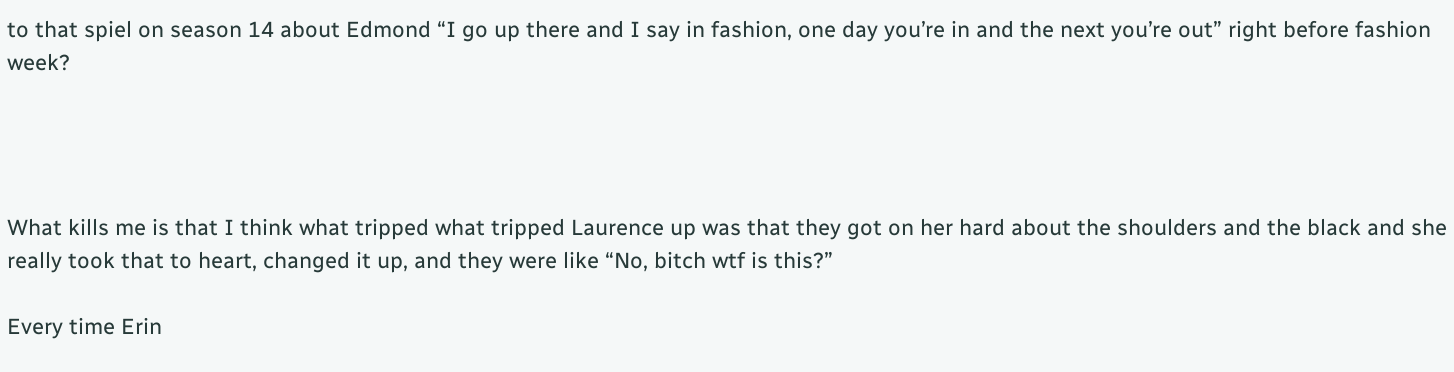to that spiel on season 14 about Edmond “I go up there and I say in fashion, one day you’re in and the next you’re out” right before fashion week?




What kills me is that I think what tripped what tripped Laurence up was that they got on her hard about the shoulders and the black and she really took that to heart, changed it up, and they were like “No, bitch wtf is this?”

Every time Erin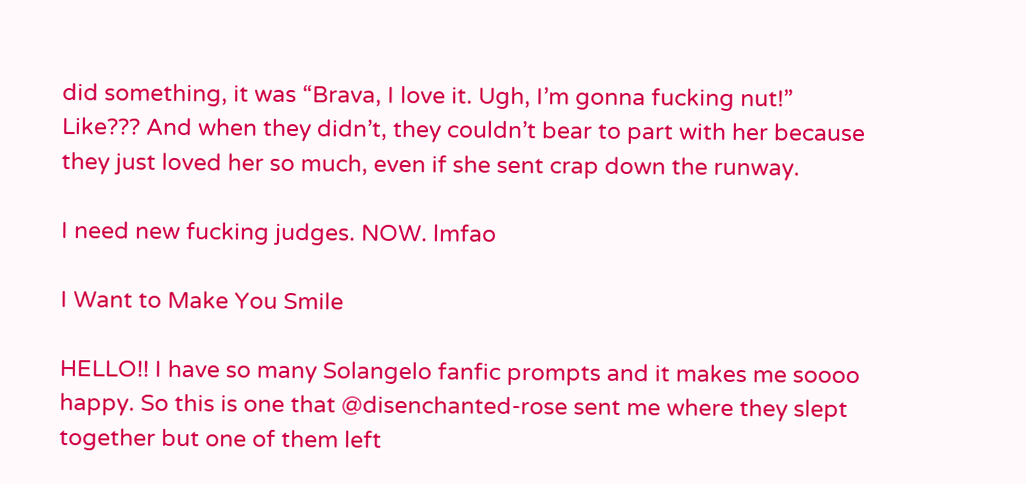did something, it was “Brava, I love it. Ugh, I’m gonna fucking nut!” Like??? And when they didn’t, they couldn’t bear to part with her because they just loved her so much, even if she sent crap down the runway.

I need new fucking judges. NOW. lmfao

I Want to Make You Smile

HELLO!! I have so many Solangelo fanfic prompts and it makes me soooo happy. So this is one that @disenchanted-rose sent me where they slept together but one of them left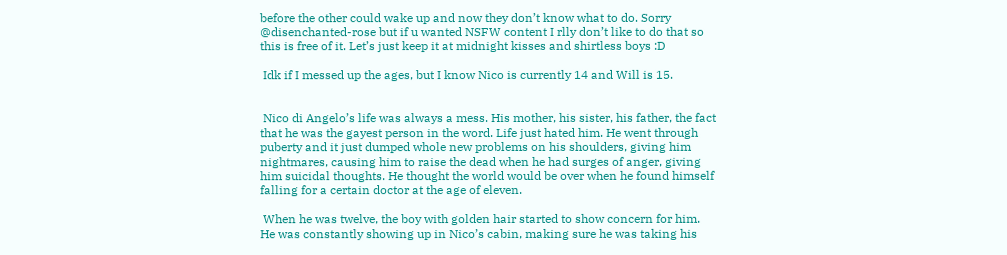before the other could wake up and now they don’t know what to do. Sorry @disenchanted-rose but if u wanted NSFW content I rlly don’t like to do that so this is free of it. Let’s just keep it at midnight kisses and shirtless boys :D

 Idk if I messed up the ages, but I know Nico is currently 14 and Will is 15.


 Nico di Angelo’s life was always a mess. His mother, his sister, his father, the fact that he was the gayest person in the word. Life just hated him. He went through puberty and it just dumped whole new problems on his shoulders, giving him nightmares, causing him to raise the dead when he had surges of anger, giving him suicidal thoughts. He thought the world would be over when he found himself falling for a certain doctor at the age of eleven.

 When he was twelve, the boy with golden hair started to show concern for him. He was constantly showing up in Nico’s cabin, making sure he was taking his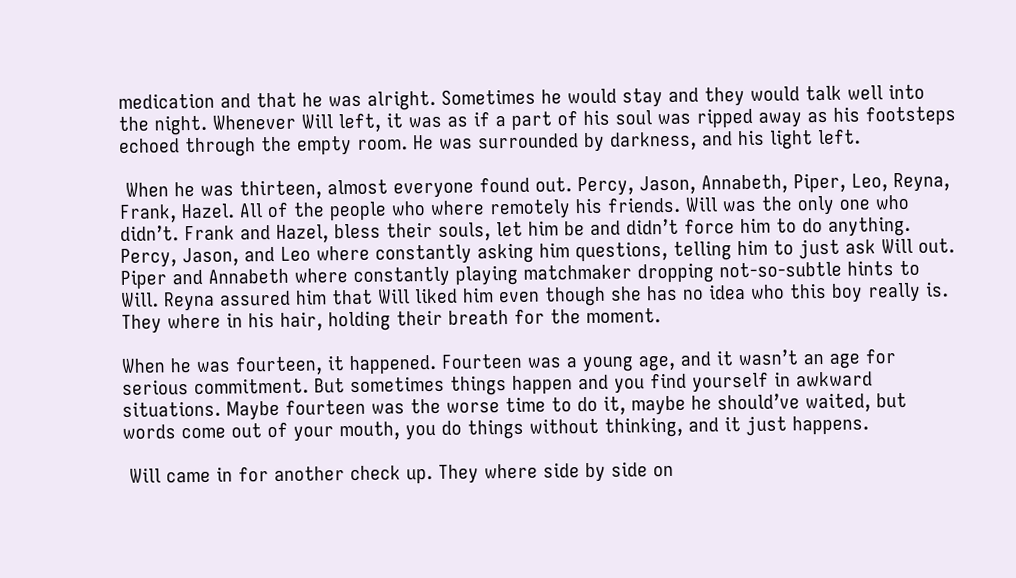medication and that he was alright. Sometimes he would stay and they would talk well into the night. Whenever Will left, it was as if a part of his soul was ripped away as his footsteps echoed through the empty room. He was surrounded by darkness, and his light left.

 When he was thirteen, almost everyone found out. Percy, Jason, Annabeth, Piper, Leo, Reyna, Frank, Hazel. All of the people who where remotely his friends. Will was the only one who didn’t. Frank and Hazel, bless their souls, let him be and didn’t force him to do anything. Percy, Jason, and Leo where constantly asking him questions, telling him to just ask Will out. Piper and Annabeth where constantly playing matchmaker dropping not-so-subtle hints to Will. Reyna assured him that Will liked him even though she has no idea who this boy really is. They where in his hair, holding their breath for the moment.

When he was fourteen, it happened. Fourteen was a young age, and it wasn’t an age for serious commitment. But sometimes things happen and you find yourself in awkward situations. Maybe fourteen was the worse time to do it, maybe he should’ve waited, but words come out of your mouth, you do things without thinking, and it just happens.

 Will came in for another check up. They where side by side on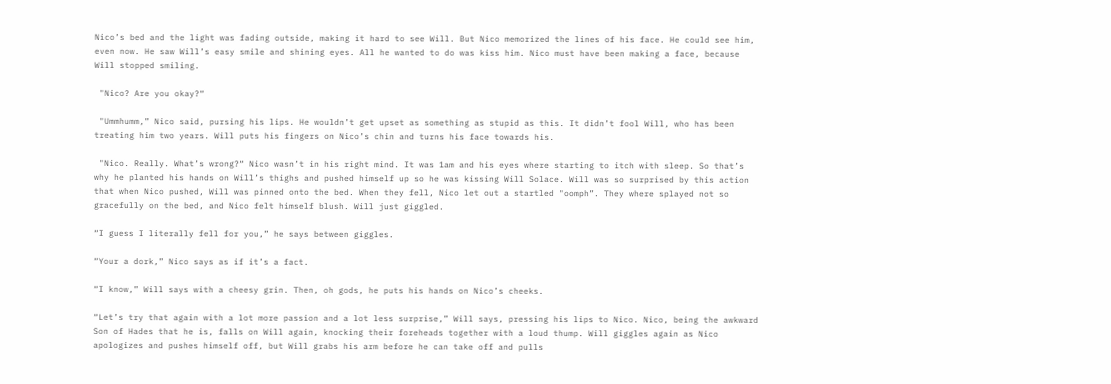Nico’s bed and the light was fading outside, making it hard to see Will. But Nico memorized the lines of his face. He could see him, even now. He saw Will’s easy smile and shining eyes. All he wanted to do was kiss him. Nico must have been making a face, because Will stopped smiling.

 "Nico? Are you okay?“

 "Ummhumm,” Nico said, pursing his lips. He wouldn’t get upset as something as stupid as this. It didn’t fool Will, who has been treating him two years. Will puts his fingers on Nico’s chin and turns his face towards his.

 "Nico. Really. What’s wrong?“ Nico wasn’t in his right mind. It was 1am and his eyes where starting to itch with sleep. So that’s why he planted his hands on Will’s thighs and pushed himself up so he was kissing Will Solace. Will was so surprised by this action that when Nico pushed, Will was pinned onto the bed. When they fell, Nico let out a startled "oomph”. They where splayed not so gracefully on the bed, and Nico felt himself blush. Will just giggled.

“I guess I literally fell for you,” he says between giggles.

“Your a dork,” Nico says as if it’s a fact.

“I know,” Will says with a cheesy grin. Then, oh gods, he puts his hands on Nico’s cheeks.

“Let’s try that again with a lot more passion and a lot less surprise,” Will says, pressing his lips to Nico. Nico, being the awkward Son of Hades that he is, falls on Will again, knocking their foreheads together with a loud thump. Will giggles again as Nico apologizes and pushes himself off, but Will grabs his arm before he can take off and pulls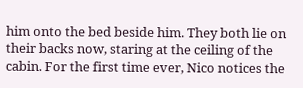him onto the bed beside him. They both lie on their backs now, staring at the ceiling of the cabin. For the first time ever, Nico notices the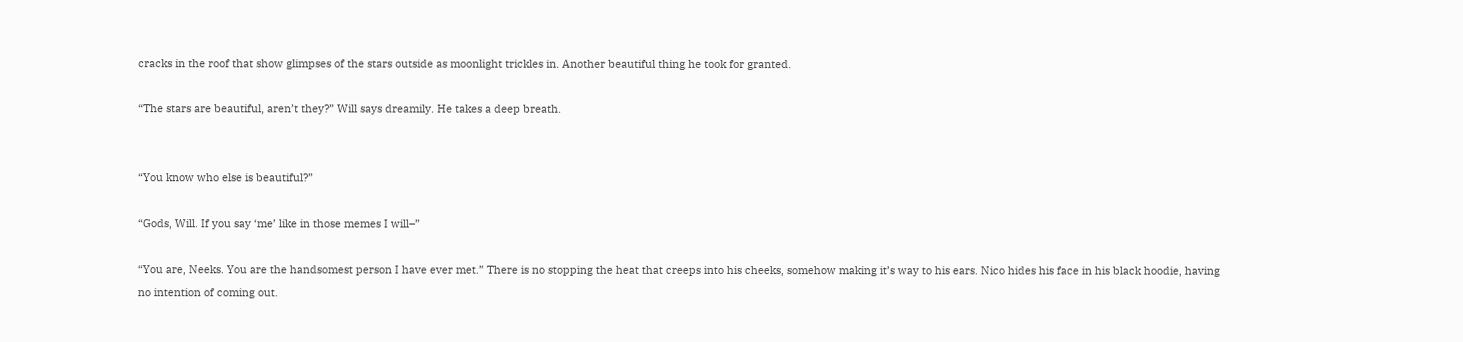cracks in the roof that show glimpses of the stars outside as moonlight trickles in. Another beautiful thing he took for granted.

“The stars are beautiful, aren’t they?” Will says dreamily. He takes a deep breath.


“You know who else is beautiful?”

“Gods, Will. If you say ‘me’ like in those memes I will–”

“You are, Neeks. You are the handsomest person I have ever met.” There is no stopping the heat that creeps into his cheeks, somehow making it’s way to his ears. Nico hides his face in his black hoodie, having no intention of coming out.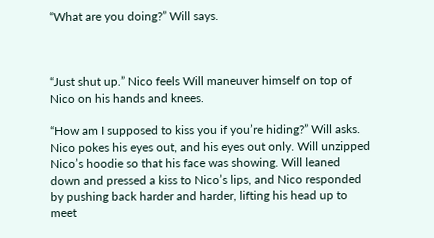“What are you doing?” Will says.



“Just shut up.” Nico feels Will maneuver himself on top of Nico on his hands and knees.

“How am I supposed to kiss you if you’re hiding?” Will asks. Nico pokes his eyes out, and his eyes out only. Will unzipped Nico’s hoodie so that his face was showing. Will leaned down and pressed a kiss to Nico’s lips, and Nico responded by pushing back harder and harder, lifting his head up to meet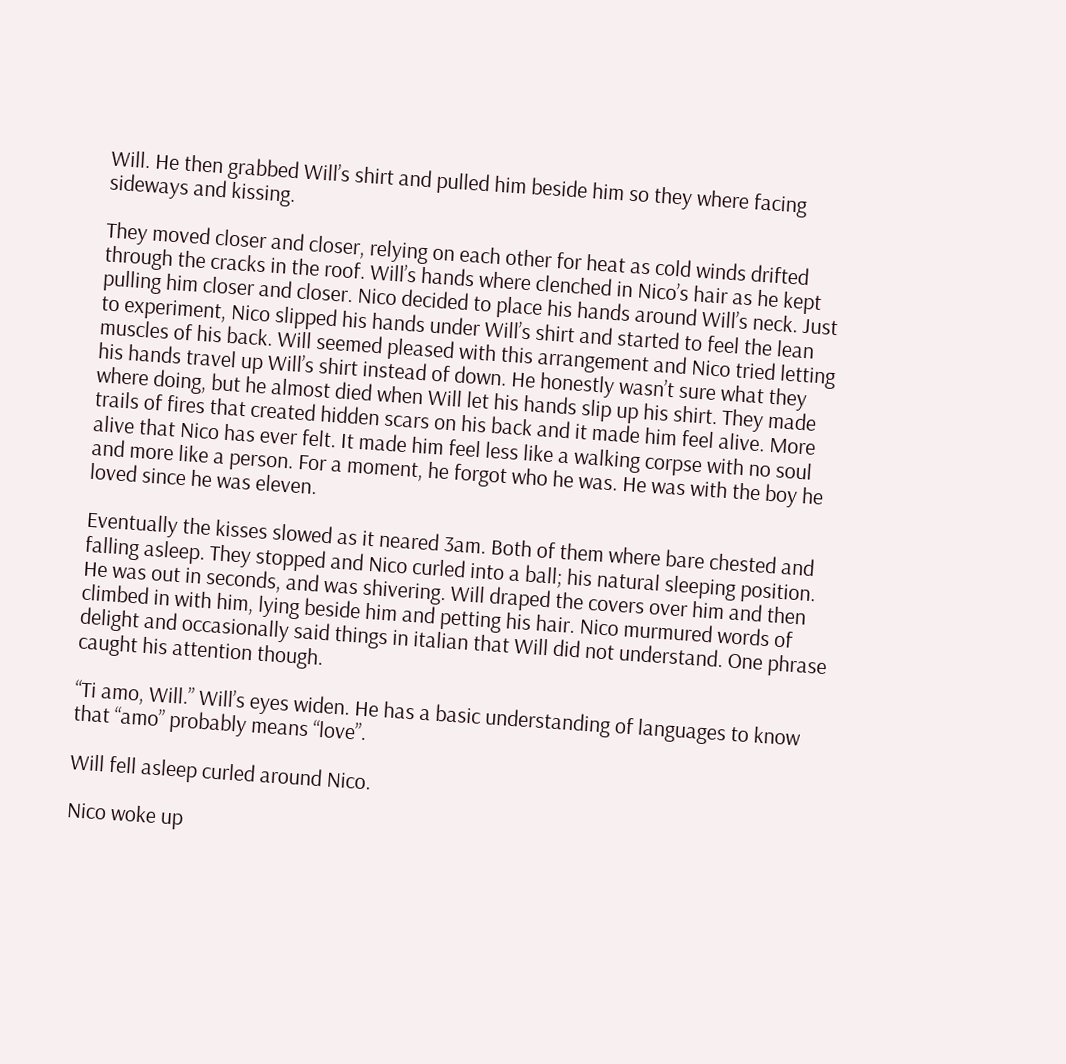Will. He then grabbed Will’s shirt and pulled him beside him so they where facing sideways and kissing.

They moved closer and closer, relying on each other for heat as cold winds drifted through the cracks in the roof. Will’s hands where clenched in Nico’s hair as he kept pulling him closer and closer. Nico decided to place his hands around Will’s neck. Just to experiment, Nico slipped his hands under Will’s shirt and started to feel the lean muscles of his back. Will seemed pleased with this arrangement and Nico tried letting his hands travel up Will’s shirt instead of down. He honestly wasn’t sure what they where doing, but he almost died when Will let his hands slip up his shirt. They made trails of fires that created hidden scars on his back and it made him feel alive. More alive that Nico has ever felt. It made him feel less like a walking corpse with no soul and more like a person. For a moment, he forgot who he was. He was with the boy he loved since he was eleven.

Eventually the kisses slowed as it neared 3am. Both of them where bare chested and falling asleep. They stopped and Nico curled into a ball; his natural sleeping position. He was out in seconds, and was shivering. Will draped the covers over him and then climbed in with him, lying beside him and petting his hair. Nico murmured words of delight and occasionally said things in italian that Will did not understand. One phrase caught his attention though.

“Ti amo, Will.” Will’s eyes widen. He has a basic understanding of languages to know that “amo” probably means “love”.

Will fell asleep curled around Nico.

Nico woke up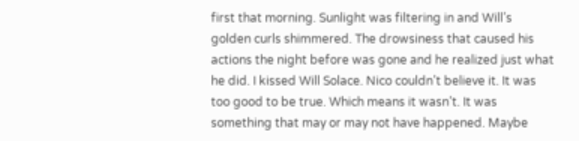first that morning. Sunlight was filtering in and Will’s golden curls shimmered. The drowsiness that caused his actions the night before was gone and he realized just what he did. I kissed Will Solace. Nico couldn’t believe it. It was too good to be true. Which means it wasn’t. It was something that may or may not have happened. Maybe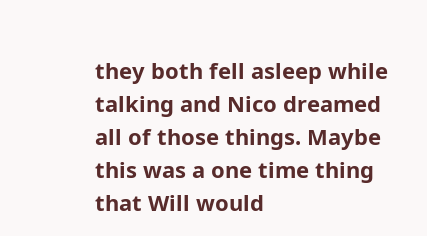they both fell asleep while talking and Nico dreamed all of those things. Maybe this was a one time thing that Will would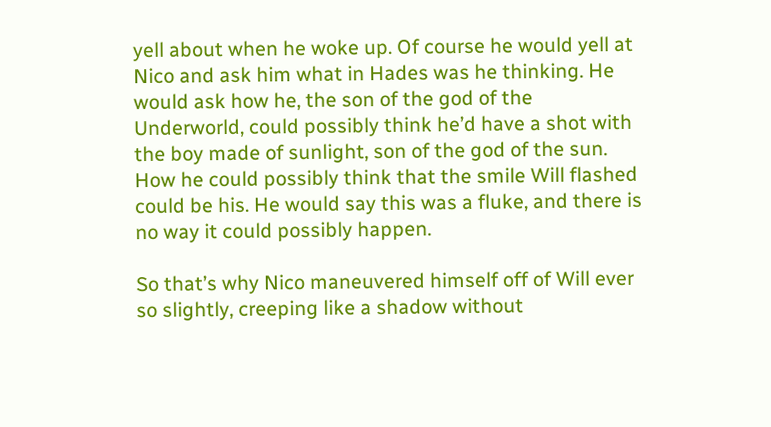yell about when he woke up. Of course he would yell at Nico and ask him what in Hades was he thinking. He would ask how he, the son of the god of the Underworld, could possibly think he’d have a shot with the boy made of sunlight, son of the god of the sun. How he could possibly think that the smile Will flashed could be his. He would say this was a fluke, and there is no way it could possibly happen.

So that’s why Nico maneuvered himself off of Will ever so slightly, creeping like a shadow without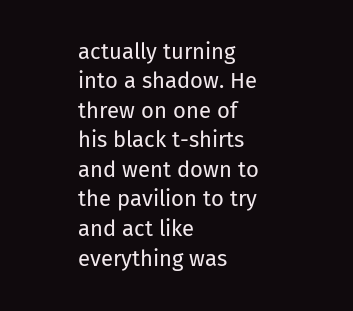actually turning into a shadow. He threw on one of his black t-shirts and went down to the pavilion to try and act like everything was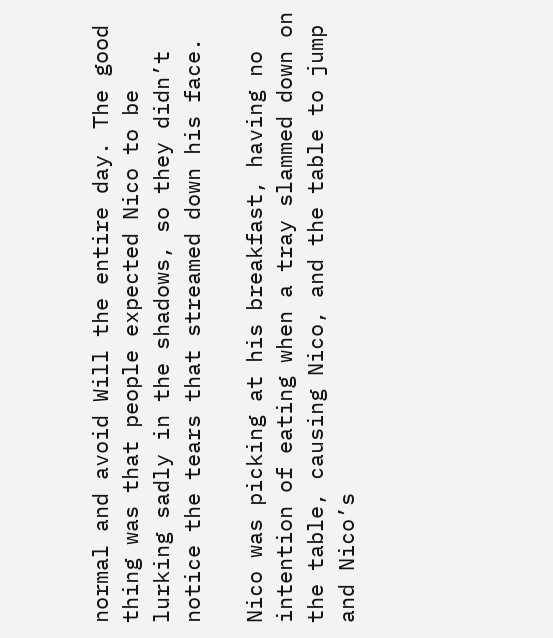normal and avoid Will the entire day. The good thing was that people expected Nico to be lurking sadly in the shadows, so they didn’t notice the tears that streamed down his face.

Nico was picking at his breakfast, having no intention of eating when a tray slammed down on the table, causing Nico, and the table to jump and Nico’s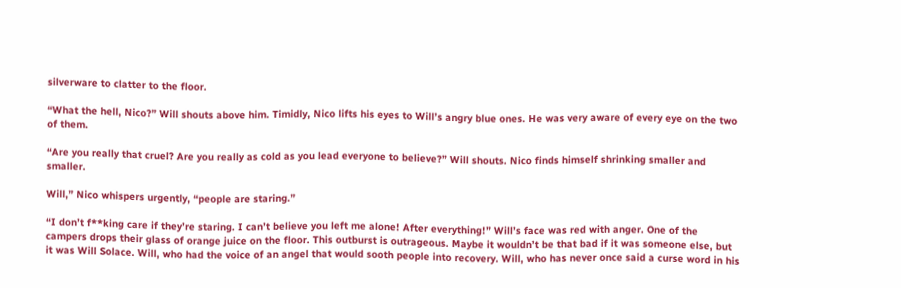silverware to clatter to the floor.

“What the hell, Nico?” Will shouts above him. Timidly, Nico lifts his eyes to Will’s angry blue ones. He was very aware of every eye on the two of them.

“Are you really that cruel? Are you really as cold as you lead everyone to believe?” Will shouts. Nico finds himself shrinking smaller and smaller.

Will,” Nico whispers urgently, “people are staring.”

“I don’t f**king care if they’re staring. I can’t believe you left me alone! After everything!” Will’s face was red with anger. One of the campers drops their glass of orange juice on the floor. This outburst is outrageous. Maybe it wouldn’t be that bad if it was someone else, but it was Will Solace. Will, who had the voice of an angel that would sooth people into recovery. Will, who has never once said a curse word in his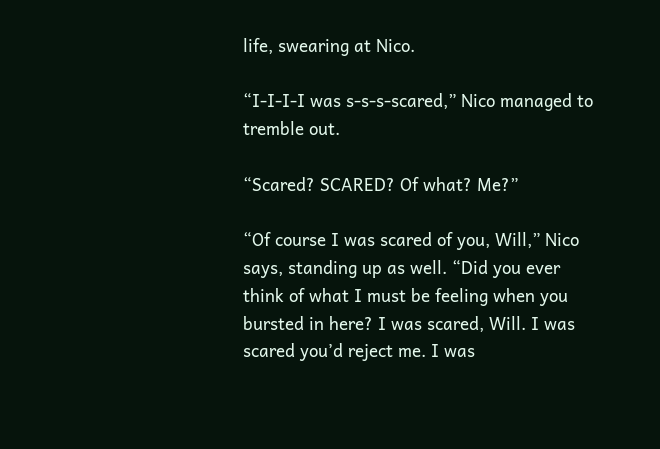life, swearing at Nico.

“I-I-I-I was s-s-s-scared,” Nico managed to tremble out.

“Scared? SCARED? Of what? Me?”

“Of course I was scared of you, Will,” Nico says, standing up as well. “Did you ever think of what I must be feeling when you bursted in here? I was scared, Will. I was scared you’d reject me. I was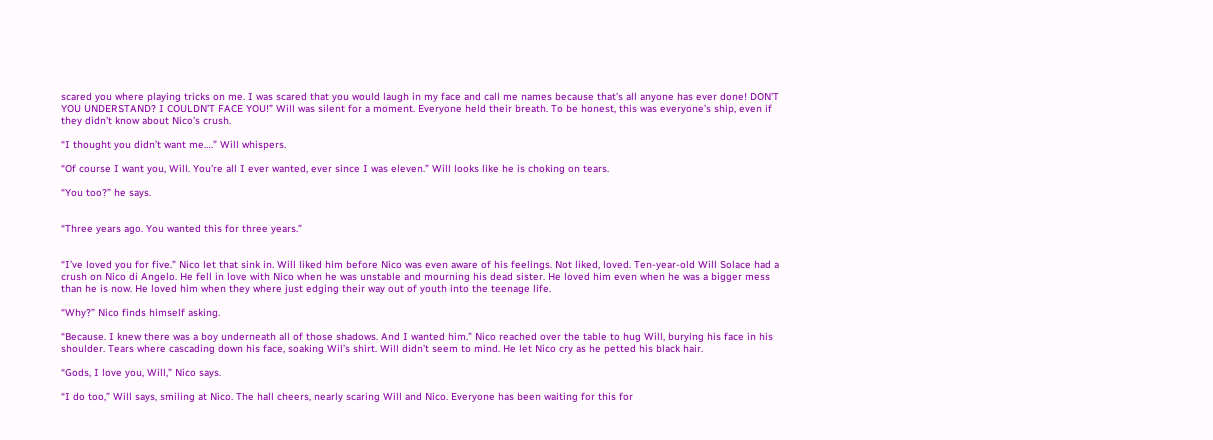scared you where playing tricks on me. I was scared that you would laugh in my face and call me names because that’s all anyone has ever done! DON’T YOU UNDERSTAND? I COULDN’T FACE YOU!” Will was silent for a moment. Everyone held their breath. To be honest, this was everyone’s ship, even if they didn’t know about Nico’s crush.

“I thought you didn’t want me….” Will whispers.

“Of course I want you, Will. You’re all I ever wanted, ever since I was eleven.” Will looks like he is choking on tears.

“You too?” he says.


“Three years ago. You wanted this for three years.”


“I’ve loved you for five.” Nico let that sink in. Will liked him before Nico was even aware of his feelings. Not liked, loved. Ten-year-old Will Solace had a crush on Nico di Angelo. He fell in love with Nico when he was unstable and mourning his dead sister. He loved him even when he was a bigger mess than he is now. He loved him when they where just edging their way out of youth into the teenage life.

“Why?” Nico finds himself asking.

“Because. I knew there was a boy underneath all of those shadows. And I wanted him.” Nico reached over the table to hug Will, burying his face in his shoulder. Tears where cascading down his face, soaking Wil’s shirt. Will didn’t seem to mind. He let Nico cry as he petted his black hair.

“Gods, I love you, Will,” Nico says.

“I do too,” Will says, smiling at Nico. The hall cheers, nearly scaring Will and Nico. Everyone has been waiting for this for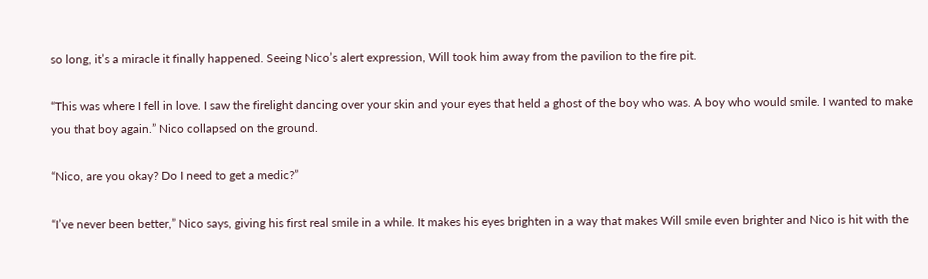so long, it’s a miracle it finally happened. Seeing Nico’s alert expression, Will took him away from the pavilion to the fire pit.

“This was where I fell in love. I saw the firelight dancing over your skin and your eyes that held a ghost of the boy who was. A boy who would smile. I wanted to make you that boy again.” Nico collapsed on the ground.

“Nico, are you okay? Do I need to get a medic?”

“I’ve never been better,” Nico says, giving his first real smile in a while. It makes his eyes brighten in a way that makes Will smile even brighter and Nico is hit with the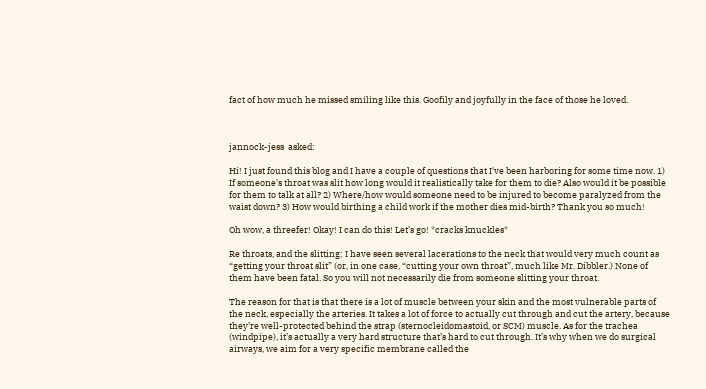fact of how much he missed smiling like this. Goofily and joyfully in the face of those he loved.



jannock-jess  asked:

Hi! I just found this blog and I have a couple of questions that I've been harboring for some time now. 1) If someone's throat was slit how long would it realistically take for them to die? Also would it be possible for them to talk at all? 2) Where/how would someone need to be injured to become paralyzed from the waist down? 3) How would birthing a child work if the mother dies mid-birth? Thank you so much!

Oh wow, a threefer! Okay! I can do this! Let’s go! *cracks knuckles*

Re throats, and the slitting: I have seen several lacerations to the neck that would very much count as “getting your throat slit” (or, in one case, “cutting your own throat”, much like Mr. Dibbler.) None of them have been fatal. So you will not necessarily die from someone slitting your throat.

The reason for that is that there is a lot of muscle between your skin and the most vulnerable parts of the neck, especially the arteries. It takes a lot of force to actually cut through and cut the artery, because they’re well-protected behind the strap (sternocleidomastoid, or SCM) muscle. As for the trachea (windpipe), it’s actually a very hard structure that’s hard to cut through. It’s why when we do surgical airways, we aim for a very specific membrane called the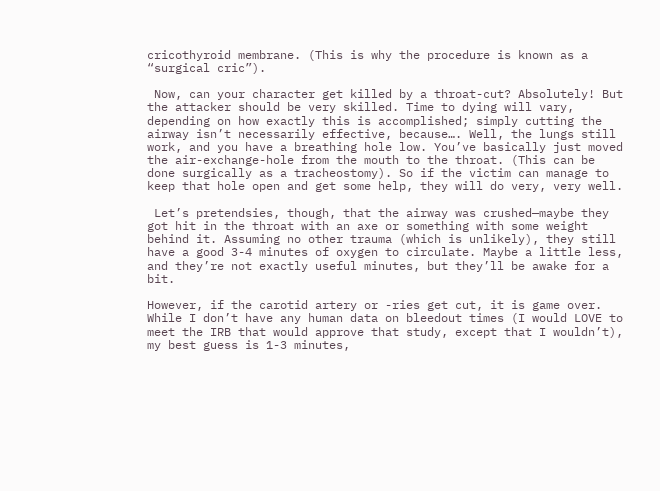cricothyroid membrane. (This is why the procedure is known as a “surgical cric”).

 Now, can your character get killed by a throat-cut? Absolutely! But the attacker should be very skilled. Time to dying will vary, depending on how exactly this is accomplished; simply cutting the airway isn’t necessarily effective, because…. Well, the lungs still work, and you have a breathing hole low. You’ve basically just moved the air-exchange-hole from the mouth to the throat. (This can be done surgically as a tracheostomy). So if the victim can manage to keep that hole open and get some help, they will do very, very well.

 Let’s pretendsies, though, that the airway was crushed—maybe they got hit in the throat with an axe or something with some weight behind it. Assuming no other trauma (which is unlikely), they still have a good 3-4 minutes of oxygen to circulate. Maybe a little less, and they’re not exactly useful minutes, but they’ll be awake for a bit.

However, if the carotid artery or -ries get cut, it is game over. While I don’t have any human data on bleedout times (I would LOVE to meet the IRB that would approve that study, except that I wouldn’t), my best guess is 1-3 minutes,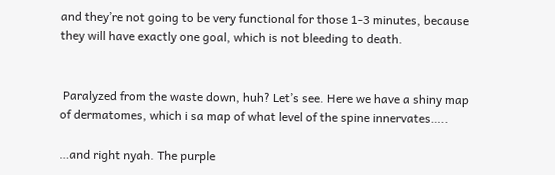and they’re not going to be very functional for those 1-3 minutes, because they will have exactly one goal, which is not bleeding to death.


 Paralyzed from the waste down, huh? Let’s see. Here we have a shiny map of dermatomes, which i sa map of what level of the spine innervates…..

…and right nyah. The purple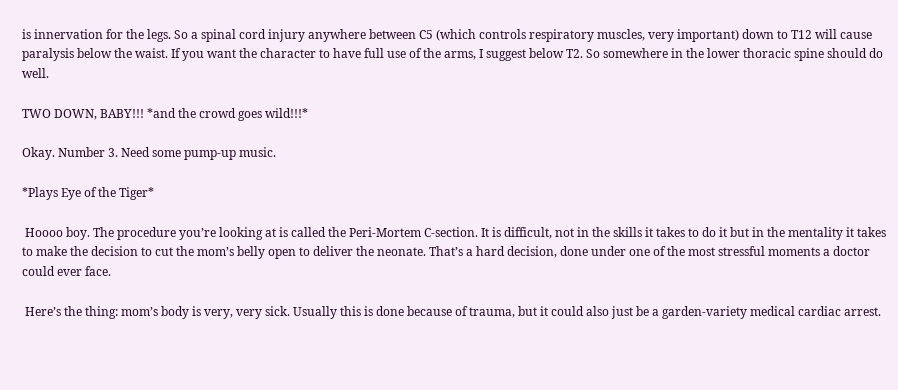is innervation for the legs. So a spinal cord injury anywhere between C5 (which controls respiratory muscles, very important) down to T12 will cause paralysis below the waist. If you want the character to have full use of the arms, I suggest below T2. So somewhere in the lower thoracic spine should do well.

TWO DOWN, BABY!!! *and the crowd goes wild!!!*

Okay. Number 3. Need some pump-up music.

*Plays Eye of the Tiger*

 Hoooo boy. The procedure you’re looking at is called the Peri-Mortem C-section. It is difficult, not in the skills it takes to do it but in the mentality it takes to make the decision to cut the mom’s belly open to deliver the neonate. That’s a hard decision, done under one of the most stressful moments a doctor could ever face.

 Here’s the thing: mom’s body is very, very sick. Usually this is done because of trauma, but it could also just be a garden-variety medical cardiac arrest.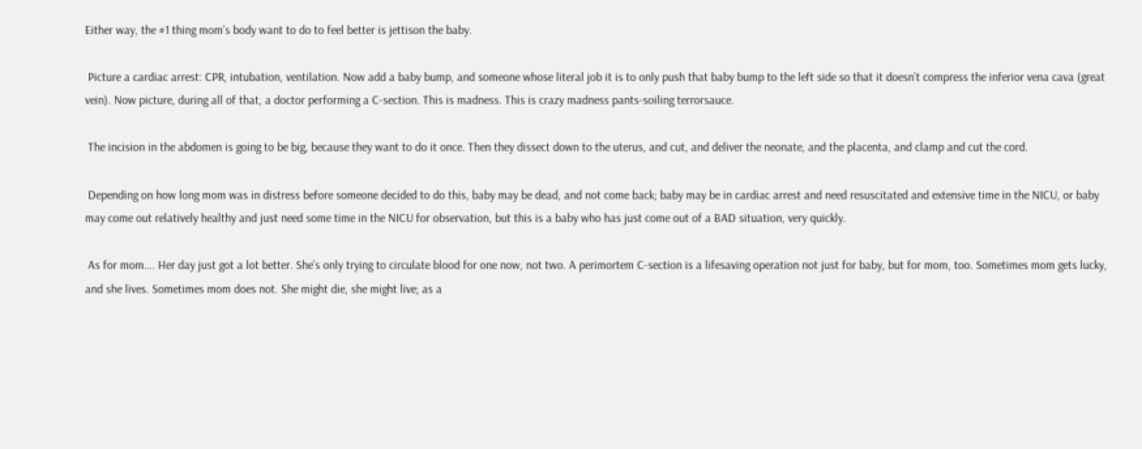Either way, the #1 thing mom’s body want to do to feel better is jettison the baby.

 Picture a cardiac arrest: CPR, intubation, ventilation. Now add a baby bump, and someone whose literal job it is to only push that baby bump to the left side so that it doesn’t compress the inferior vena cava (great vein). Now picture, during all of that, a doctor performing a C-section. This is madness. This is crazy madness pants-soiling terrorsauce.

 The incision in the abdomen is going to be big, because they want to do it once. Then they dissect down to the uterus, and cut, and deliver the neonate, and the placenta, and clamp and cut the cord.

 Depending on how long mom was in distress before someone decided to do this, baby may be dead, and not come back; baby may be in cardiac arrest and need resuscitated and extensive time in the NICU, or baby may come out relatively healthy and just need some time in the NICU for observation, but this is a baby who has just come out of a BAD situation, very quickly.

 As for mom…. Her day just got a lot better. She’s only trying to circulate blood for one now, not two. A perimortem C-section is a lifesaving operation not just for baby, but for mom, too. Sometimes mom gets lucky, and she lives. Sometimes mom does not. She might die, she might live; as a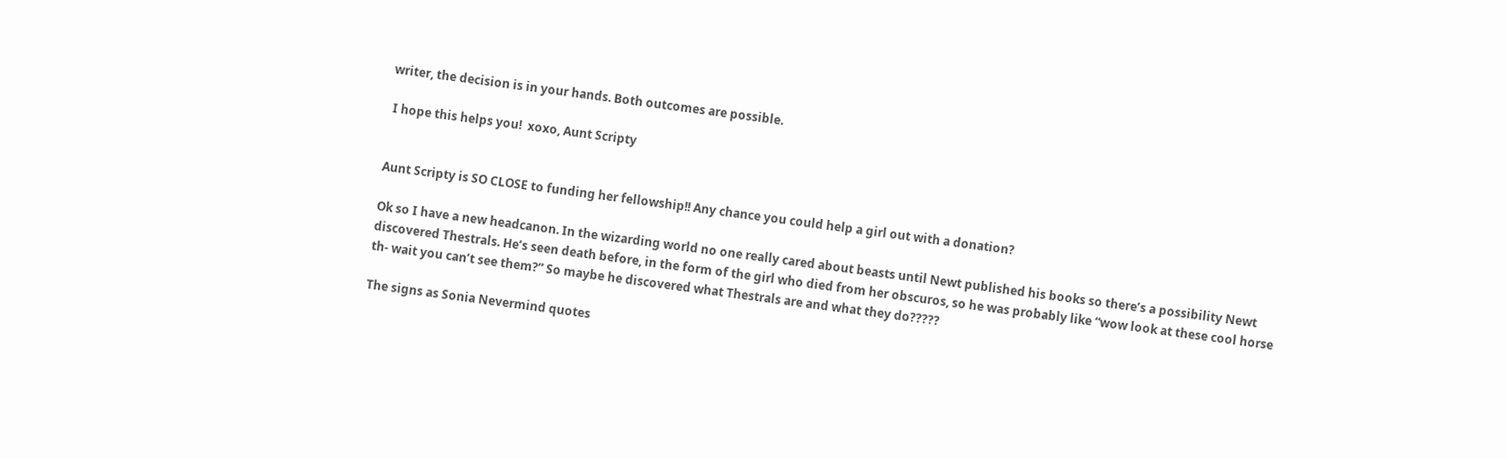writer, the decision is in your hands. Both outcomes are possible.

 I hope this helps you!  xoxo, Aunt Scripty


Aunt Scripty is SO CLOSE to funding her fellowship!! Any chance you could help a girl out with a donation?

Ok so I have a new headcanon. In the wizarding world no one really cared about beasts until Newt published his books so there’s a possibility Newt discovered Thestrals. He’s seen death before, in the form of the girl who died from her obscuros, so he was probably like “wow look at these cool horse th- wait you can’t see them?” So maybe he discovered what Thestrals are and what they do?????

The signs as Sonia Nevermind quotes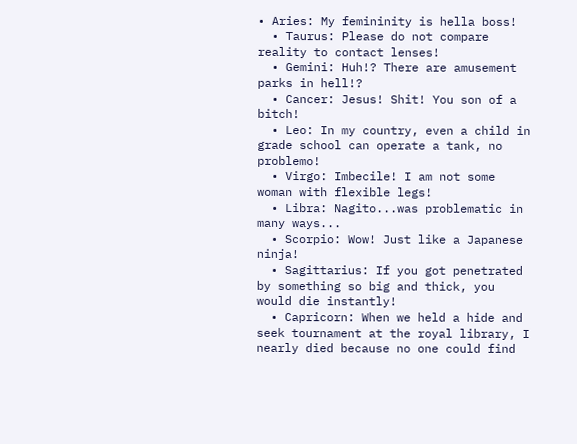• Aries: My femininity is hella boss!
  • Taurus: Please do not compare reality to contact lenses!
  • Gemini: Huh!? There are amusement parks in hell!?
  • Cancer: Jesus! Shit! You son of a bitch!
  • Leo: In my country, even a child in grade school can operate a tank, no problemo!
  • Virgo: Imbecile! I am not some woman with flexible legs!
  • Libra: Nagito...was problematic in many ways...
  • Scorpio: Wow! Just like a Japanese ninja!
  • Sagittarius: If you got penetrated by something so big and thick, you would die instantly!
  • Capricorn: When we held a hide and seek tournament at the royal library, I nearly died because no one could find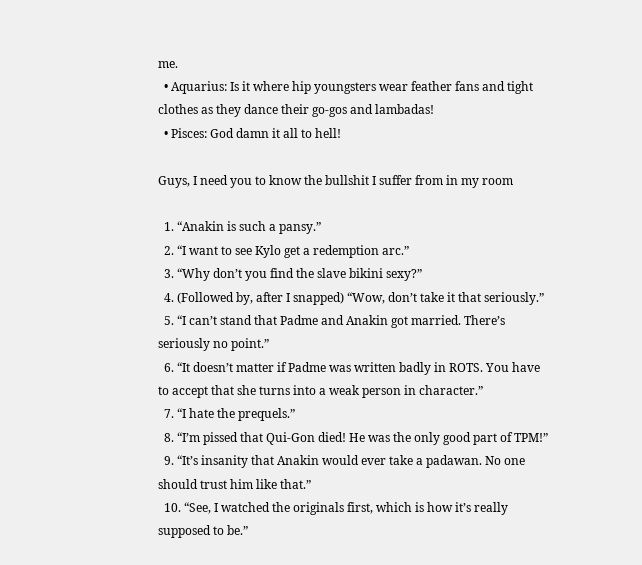me.
  • Aquarius: Is it where hip youngsters wear feather fans and tight clothes as they dance their go-gos and lambadas!
  • Pisces: God damn it all to hell!

Guys, I need you to know the bullshit I suffer from in my room

  1. “Anakin is such a pansy.”
  2. “I want to see Kylo get a redemption arc.”
  3. “Why don’t you find the slave bikini sexy?”
  4. (Followed by, after I snapped) “Wow, don’t take it that seriously.”
  5. “I can’t stand that Padme and Anakin got married. There’s seriously no point.”
  6. “It doesn’t matter if Padme was written badly in ROTS. You have to accept that she turns into a weak person in character.”
  7. “I hate the prequels.”
  8. “I’m pissed that Qui-Gon died! He was the only good part of TPM!”
  9. “It’s insanity that Anakin would ever take a padawan. No one should trust him like that.”
  10. “See, I watched the originals first, which is how it’s really supposed to be.”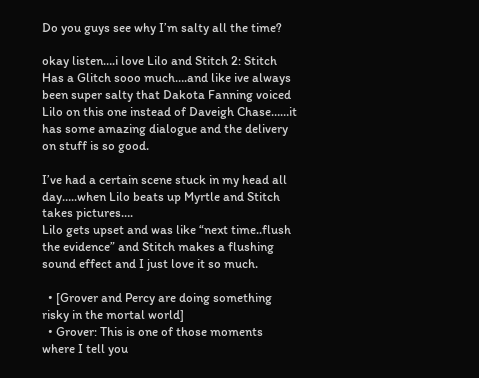Do you guys see why I’m salty all the time?

okay listen….i love Lilo and Stitch 2: Stitch Has a Glitch sooo much….and like ive always been super salty that Dakota Fanning voiced Lilo on this one instead of Daveigh Chase……it has some amazing dialogue and the delivery on stuff is so good.

I’ve had a certain scene stuck in my head all day…..when Lilo beats up Myrtle and Stitch takes pictures….
Lilo gets upset and was like “next time..flush the evidence” and Stitch makes a flushing sound effect and I just love it so much.

  • [Grover and Percy are doing something risky in the mortal world]
  • Grover: This is one of those moments where I tell you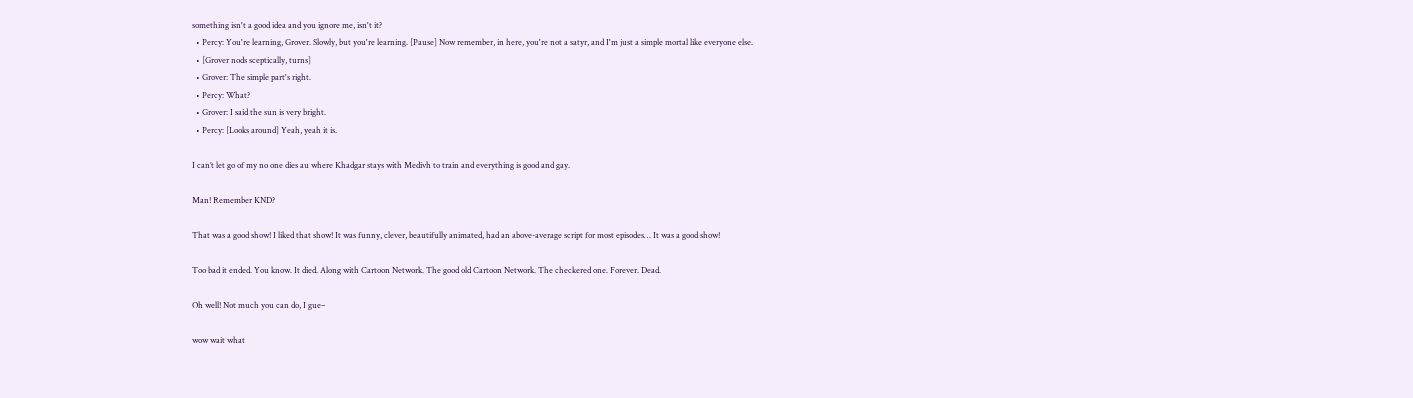something isn't a good idea and you ignore me, isn't it?
  • Percy: You're learning, Grover. Slowly, but you're learning. [Pause] Now remember, in here, you're not a satyr, and I'm just a simple mortal like everyone else.
  • [Grover nods sceptically, turns]
  • Grover: The simple part's right.
  • Percy: What?
  • Grover: I said the sun is very bright.
  • Percy: [Looks around] Yeah, yeah it is.

I can’t let go of my no one dies au where Khadgar stays with Medivh to train and everything is good and gay.

Man! Remember KND?

That was a good show! I liked that show! It was funny, clever, beautifully animated, had an above-average script for most episodes… It was a good show!

Too bad it ended. You know. It died. Along with Cartoon Network. The good old Cartoon Network. The checkered one. Forever. Dead.

Oh well! Not much you can do, I gue–

wow wait what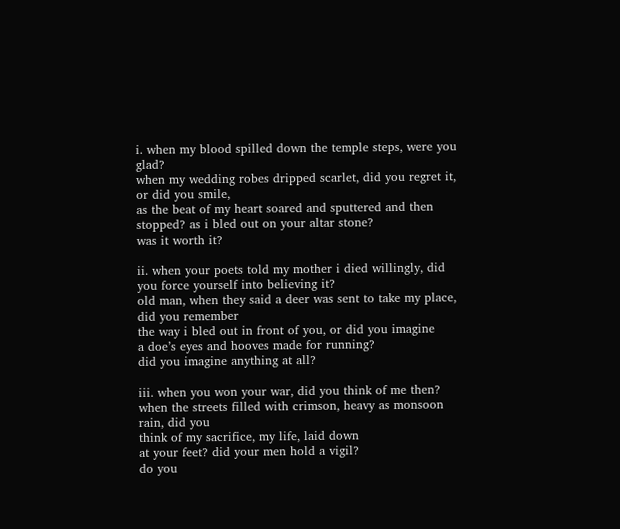i. when my blood spilled down the temple steps, were you glad?
when my wedding robes dripped scarlet, did you regret it, or did you smile,
as the beat of my heart soared and sputtered and then
stopped? as i bled out on your altar stone?
was it worth it?

ii. when your poets told my mother i died willingly, did you force yourself into believing it?
old man, when they said a deer was sent to take my place, did you remember
the way i bled out in front of you, or did you imagine
a doe’s eyes and hooves made for running?
did you imagine anything at all?

iii. when you won your war, did you think of me then?
when the streets filled with crimson, heavy as monsoon rain, did you
think of my sacrifice, my life, laid down
at your feet? did your men hold a vigil?
do you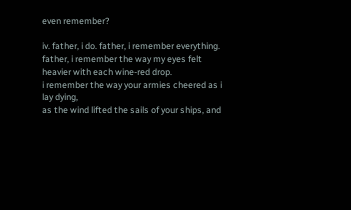even remember?

iv. father, i do. father, i remember everything.
father, i remember the way my eyes felt heavier with each wine-red drop.
i remember the way your armies cheered as i lay dying,
as the wind lifted the sails of your ships, and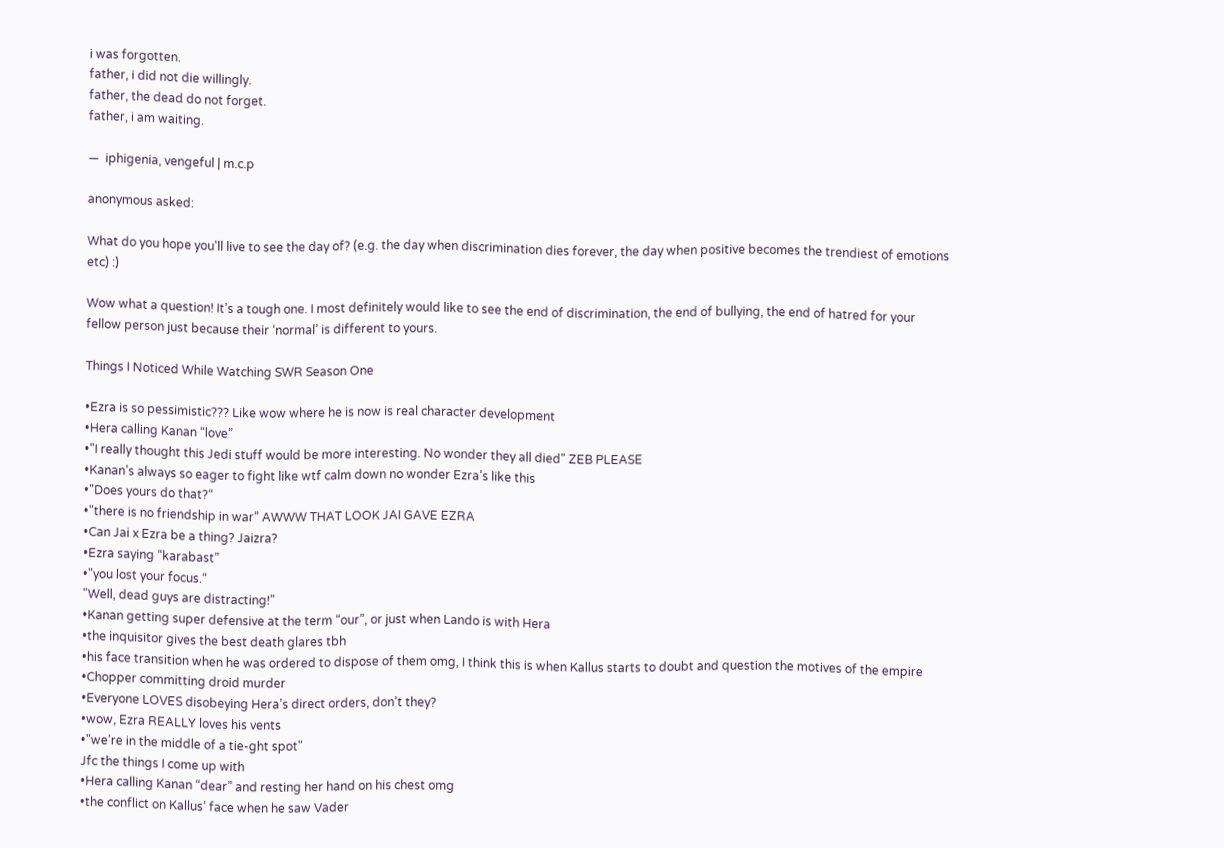i was forgotten.
father, i did not die willingly.
father, the dead do not forget.
father, i am waiting.

—  iphigenia, vengeful | m.c.p

anonymous asked:

What do you hope you'll live to see the day of? (e.g. the day when discrimination dies forever, the day when positive becomes the trendiest of emotions etc) :)

Wow what a question! It’s a tough one. I most definitely would like to see the end of discrimination, the end of bullying, the end of hatred for your fellow person just because their ‘normal’ is different to yours.

Things I Noticed While Watching SWR Season One

•Ezra is so pessimistic??? Like wow where he is now is real character development
•Hera calling Kanan “love”
•"I really thought this Jedi stuff would be more interesting. No wonder they all died" ZEB PLEASE
•Kanan’s always so eager to fight like wtf calm down no wonder Ezra’s like this
•"Does yours do that?“
•"there is no friendship in war” AWWW THAT LOOK JAI GAVE EZRA
•Can Jai x Ezra be a thing? Jaizra?
•Ezra saying “karabast”
•"you lost your focus.“
"Well, dead guys are distracting!”
•Kanan getting super defensive at the term “our”, or just when Lando is with Hera
•the inquisitor gives the best death glares tbh
•his face transition when he was ordered to dispose of them omg, I think this is when Kallus starts to doubt and question the motives of the empire
•Chopper committing droid murder
•Everyone LOVES disobeying Hera’s direct orders, don’t they?
•wow, Ezra REALLY loves his vents
•"we’re in the middle of a tie-ght spot"
Jfc the things I come up with
•Hera calling Kanan “dear” and resting her hand on his chest omg
•the conflict on Kallus’ face when he saw Vader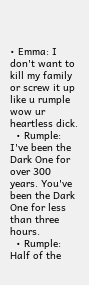• Emma: I don't want to kill my family or screw it up like u rumple wow ur heartless dick.
  • Rumple: I've been the Dark One for over 300 years. You've been the Dark One for less than three hours.
  • Rumple: Half of the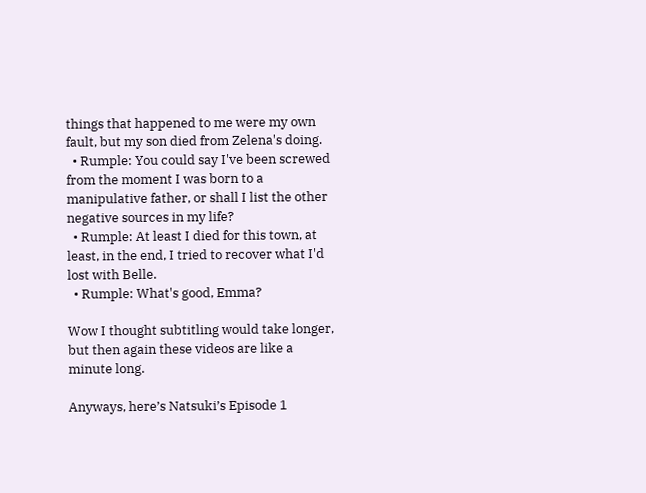things that happened to me were my own fault, but my son died from Zelena's doing.
  • Rumple: You could say I've been screwed from the moment I was born to a manipulative father, or shall I list the other negative sources in my life?
  • Rumple: At least I died for this town, at least, in the end, I tried to recover what I'd lost with Belle.
  • Rumple: What's good, Emma?

Wow I thought subtitling would take longer, but then again these videos are like a minute long.

Anyways, here’s Natsuki’s Episode 1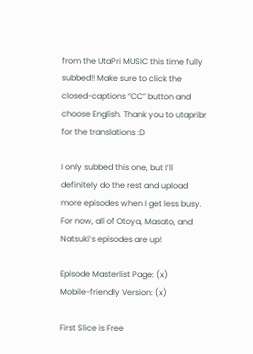from the UtaPri MUSIC this time fully subbed!! Make sure to click the closed-captions “CC” button and choose English. Thank you to utapribr for the translations :D

I only subbed this one, but I’ll definitely do the rest and upload more episodes when I get less busy. For now, all of Otoya, Masato, and Natsuki’s episodes are up!

Episode Masterlist Page: (x)
Mobile-friendly Version: (x)

First Slice is Free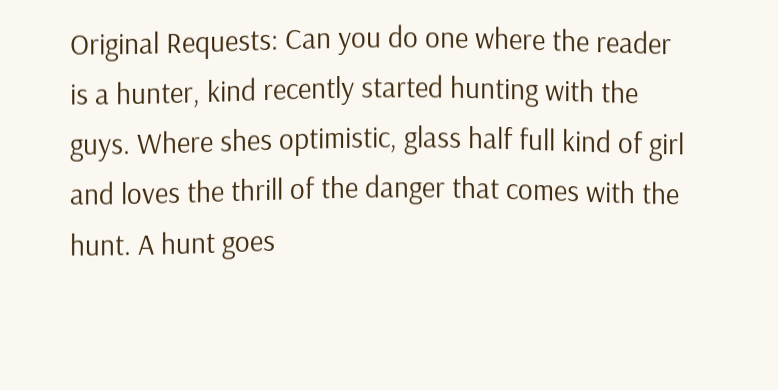Original Requests: Can you do one where the reader is a hunter, kind recently started hunting with the guys. Where shes optimistic, glass half full kind of girl and loves the thrill of the danger that comes with the hunt. A hunt goes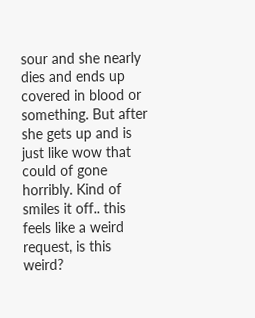sour and she nearly dies and ends up covered in blood or something. But after she gets up and is just like wow that could of gone horribly. Kind of smiles it off.. this feels like a weird request, is this weird?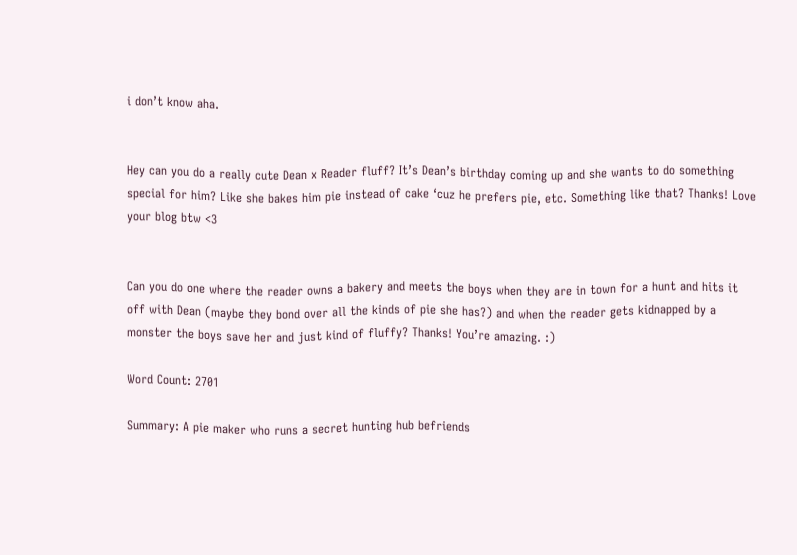i don’t know aha.


Hey can you do a really cute Dean x Reader fluff? It’s Dean’s birthday coming up and she wants to do something special for him? Like she bakes him pie instead of cake ‘cuz he prefers pie, etc. Something like that? Thanks! Love your blog btw <3


Can you do one where the reader owns a bakery and meets the boys when they are in town for a hunt and hits it off with Dean (maybe they bond over all the kinds of pie she has?) and when the reader gets kidnapped by a monster the boys save her and just kind of fluffy? Thanks! You’re amazing. :)

Word Count: 2701

Summary: A pie maker who runs a secret hunting hub befriends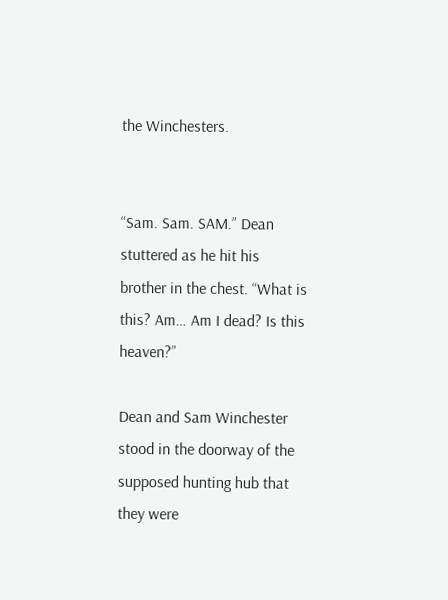the Winchesters.


“Sam. Sam. SAM.” Dean stuttered as he hit his brother in the chest. “What is this? Am… Am I dead? Is this heaven?”

Dean and Sam Winchester stood in the doorway of the supposed hunting hub that they were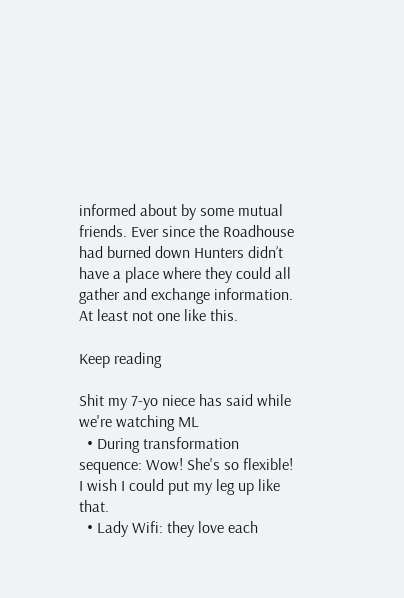informed about by some mutual friends. Ever since the Roadhouse had burned down Hunters didn’t have a place where they could all gather and exchange information. At least not one like this.

Keep reading

Shit my 7-yo niece has said while we're watching ML
  • During transformation sequence: Wow! She's so flexible! I wish I could put my leg up like that.
  • Lady Wifi: they love each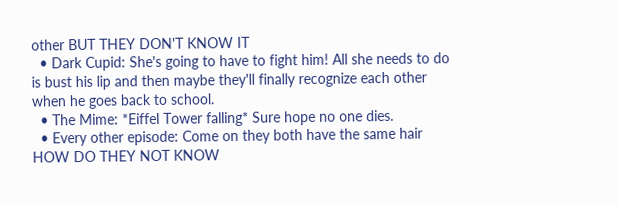other BUT THEY DON'T KNOW IT
  • Dark Cupid: She's going to have to fight him! All she needs to do is bust his lip and then maybe they'll finally recognize each other when he goes back to school.
  • The Mime: *Eiffel Tower falling* Sure hope no one dies.
  • Every other episode: Come on they both have the same hair HOW DO THEY NOT KNOW